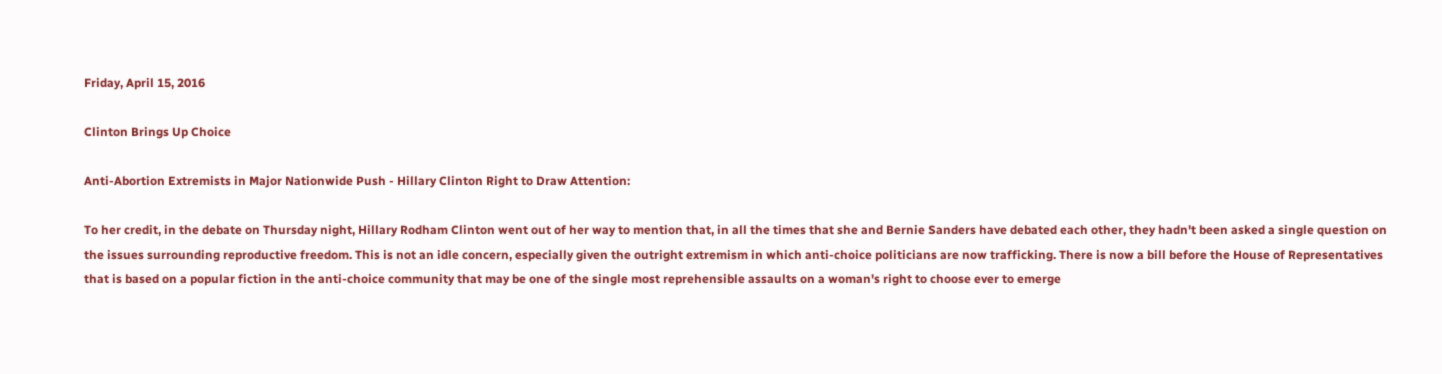Friday, April 15, 2016

Clinton Brings Up Choice

Anti-Abortion Extremists in Major Nationwide Push - Hillary Clinton Right to Draw Attention:

To her credit, in the debate on Thursday night, Hillary Rodham Clinton went out of her way to mention that, in all the times that she and Bernie Sanders have debated each other, they hadn't been asked a single question on the issues surrounding reproductive freedom. This is not an idle concern, especially given the outright extremism in which anti-choice politicians are now trafficking. There is now a bill before the House of Representatives that is based on a popular fiction in the anti-choice community that may be one of the single most reprehensible assaults on a woman's right to choose ever to emerge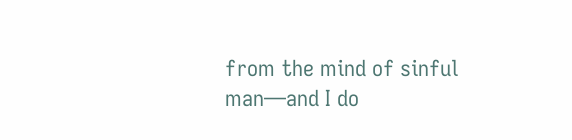from the mind of sinful man—and I do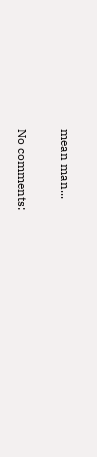mean man...

No comments: